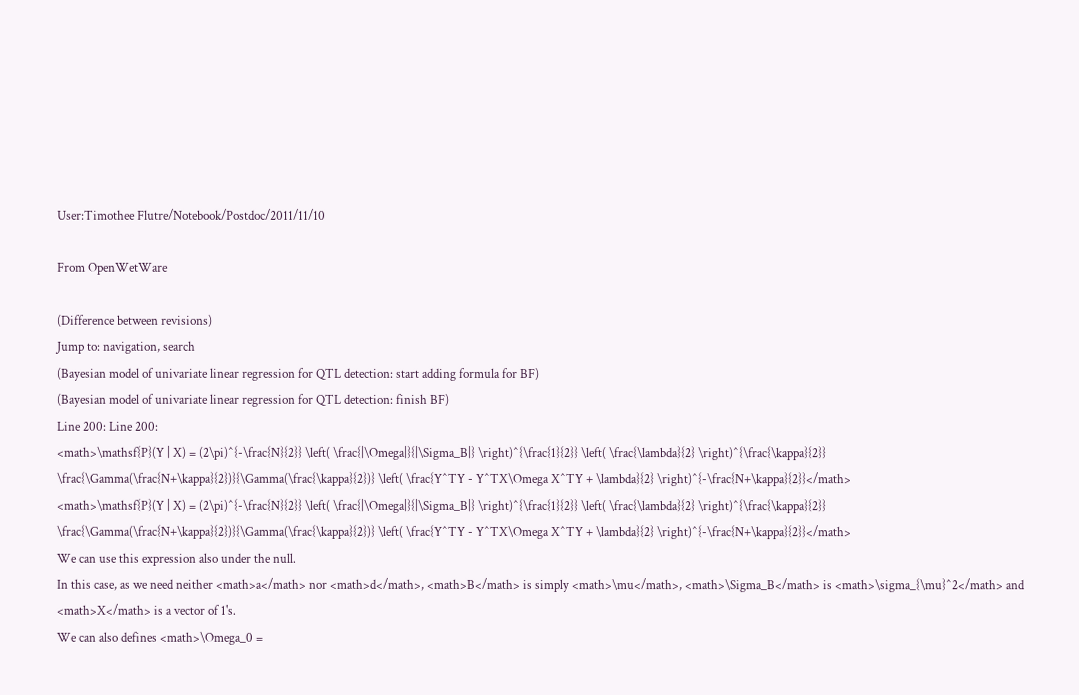User:Timothee Flutre/Notebook/Postdoc/2011/11/10

From OpenWetWare

(Difference between revisions)
Jump to: navigation, search
(Bayesian model of univariate linear regression for QTL detection: start adding formula for BF)
(Bayesian model of univariate linear regression for QTL detection: finish BF)
Line 200: Line 200:
<math>\mathsf{P}(Y | X) = (2\pi)^{-\frac{N}{2}} \left( \frac{|\Omega|}{|\Sigma_B|} \right)^{\frac{1}{2}} \left( \frac{\lambda}{2} \right)^{\frac{\kappa}{2}} \frac{\Gamma(\frac{N+\kappa}{2})}{\Gamma(\frac{\kappa}{2})} \left( \frac{Y^TY - Y^TX\Omega X^TY + \lambda}{2} \right)^{-\frac{N+\kappa}{2}}</math>
<math>\mathsf{P}(Y | X) = (2\pi)^{-\frac{N}{2}} \left( \frac{|\Omega|}{|\Sigma_B|} \right)^{\frac{1}{2}} \left( \frac{\lambda}{2} \right)^{\frac{\kappa}{2}} \frac{\Gamma(\frac{N+\kappa}{2})}{\Gamma(\frac{\kappa}{2})} \left( \frac{Y^TY - Y^TX\Omega X^TY + \lambda}{2} \right)^{-\frac{N+\kappa}{2}}</math>
We can use this expression also under the null.
In this case, as we need neither <math>a</math> nor <math>d</math>, <math>B</math> is simply <math>\mu</math>, <math>\Sigma_B</math> is <math>\sigma_{\mu}^2</math> and <math>X</math> is a vector of 1's.
We can also defines <math>\Omega_0 =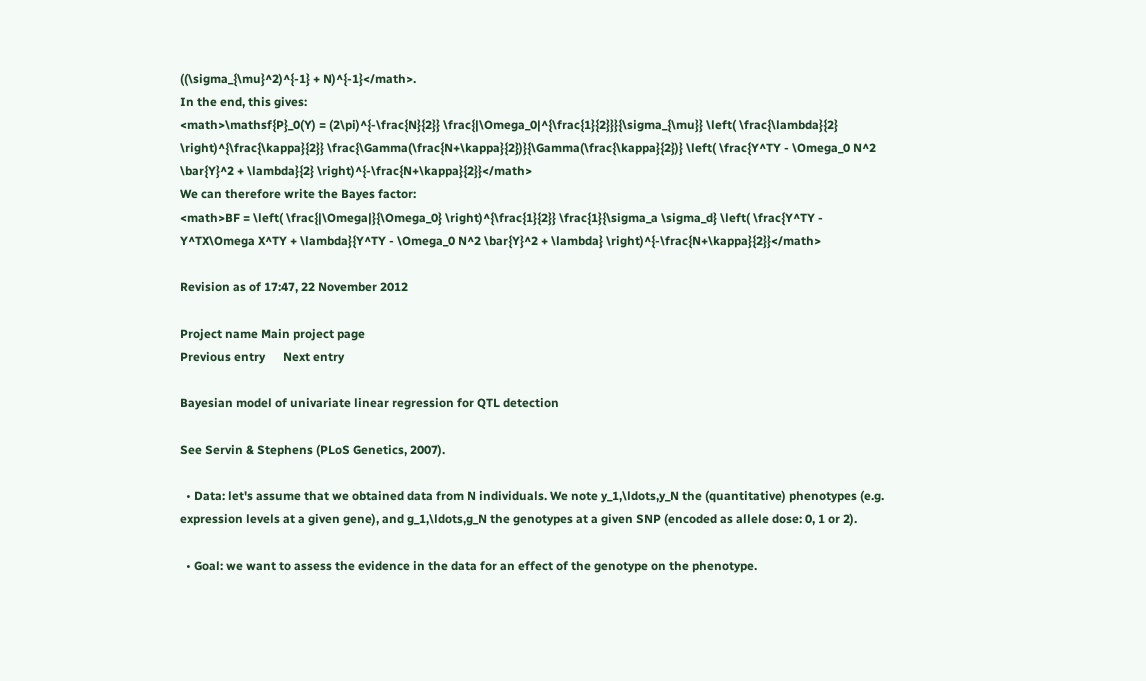((\sigma_{\mu}^2)^{-1} + N)^{-1}</math>.
In the end, this gives:
<math>\mathsf{P}_0(Y) = (2\pi)^{-\frac{N}{2}} \frac{|\Omega_0|^{\frac{1}{2}}}{\sigma_{\mu}} \left( \frac{\lambda}{2} \right)^{\frac{\kappa}{2}} \frac{\Gamma(\frac{N+\kappa}{2})}{\Gamma(\frac{\kappa}{2})} \left( \frac{Y^TY - \Omega_0 N^2 \bar{Y}^2 + \lambda}{2} \right)^{-\frac{N+\kappa}{2}}</math>
We can therefore write the Bayes factor:
<math>BF = \left( \frac{|\Omega|}{\Omega_0} \right)^{\frac{1}{2}} \frac{1}{\sigma_a \sigma_d} \left( \frac{Y^TY - Y^TX\Omega X^TY + \lambda}{Y^TY - \Omega_0 N^2 \bar{Y}^2 + \lambda} \right)^{-\frac{N+\kappa}{2}}</math>

Revision as of 17:47, 22 November 2012

Project name Main project page
Previous entry      Next entry

Bayesian model of univariate linear regression for QTL detection

See Servin & Stephens (PLoS Genetics, 2007).

  • Data: let's assume that we obtained data from N individuals. We note y_1,\ldots,y_N the (quantitative) phenotypes (e.g. expression levels at a given gene), and g_1,\ldots,g_N the genotypes at a given SNP (encoded as allele dose: 0, 1 or 2).

  • Goal: we want to assess the evidence in the data for an effect of the genotype on the phenotype.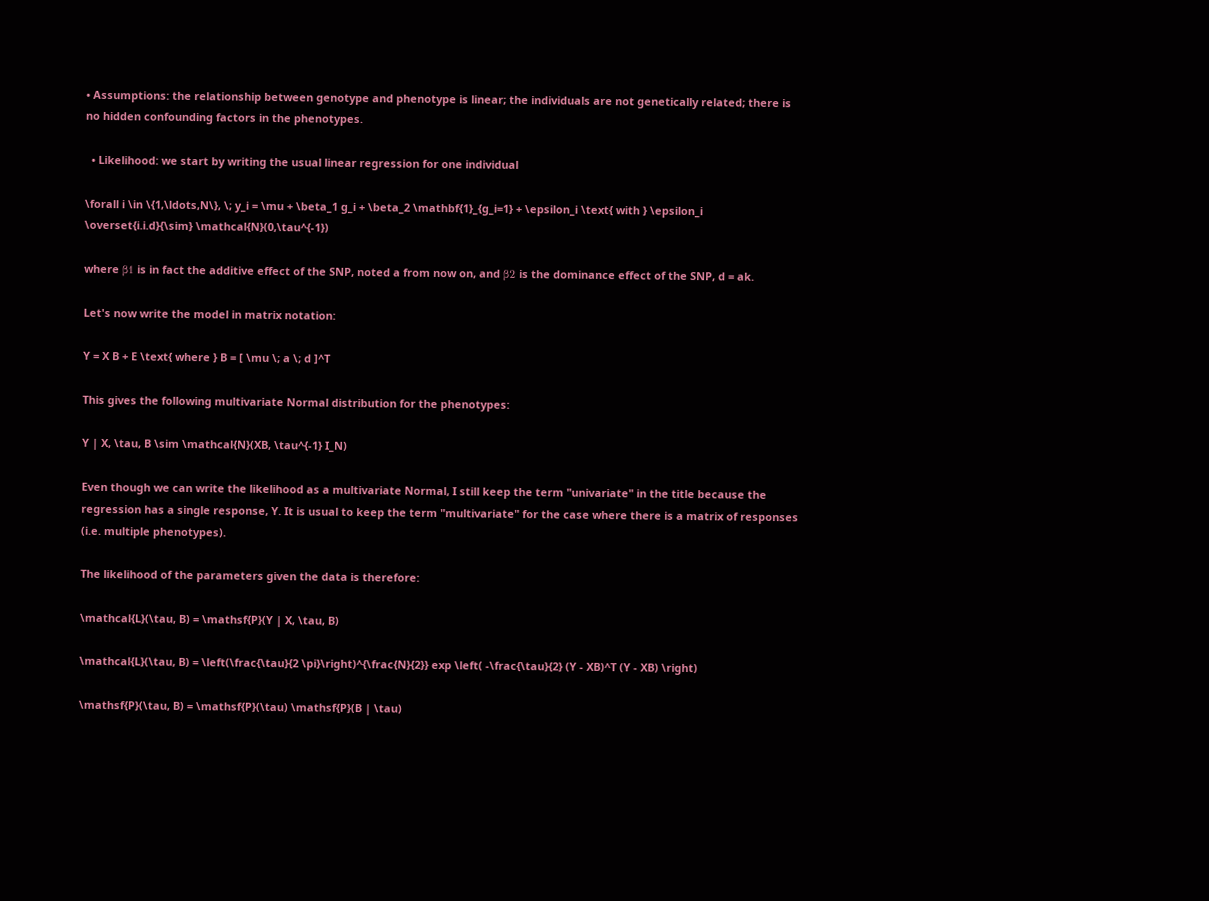• Assumptions: the relationship between genotype and phenotype is linear; the individuals are not genetically related; there is no hidden confounding factors in the phenotypes.

  • Likelihood: we start by writing the usual linear regression for one individual

\forall i \in \{1,\ldots,N\}, \; y_i = \mu + \beta_1 g_i + \beta_2 \mathbf{1}_{g_i=1} + \epsilon_i \text{ with } \epsilon_i \overset{i.i.d}{\sim} \mathcal{N}(0,\tau^{-1})

where β1 is in fact the additive effect of the SNP, noted a from now on, and β2 is the dominance effect of the SNP, d = ak.

Let's now write the model in matrix notation:

Y = X B + E \text{ where } B = [ \mu \; a \; d ]^T

This gives the following multivariate Normal distribution for the phenotypes:

Y | X, \tau, B \sim \mathcal{N}(XB, \tau^{-1} I_N)

Even though we can write the likelihood as a multivariate Normal, I still keep the term "univariate" in the title because the regression has a single response, Y. It is usual to keep the term "multivariate" for the case where there is a matrix of responses (i.e. multiple phenotypes).

The likelihood of the parameters given the data is therefore:

\mathcal{L}(\tau, B) = \mathsf{P}(Y | X, \tau, B)

\mathcal{L}(\tau, B) = \left(\frac{\tau}{2 \pi}\right)^{\frac{N}{2}} exp \left( -\frac{\tau}{2} (Y - XB)^T (Y - XB) \right)

\mathsf{P}(\tau, B) = \mathsf{P}(\tau) \mathsf{P}(B | \tau)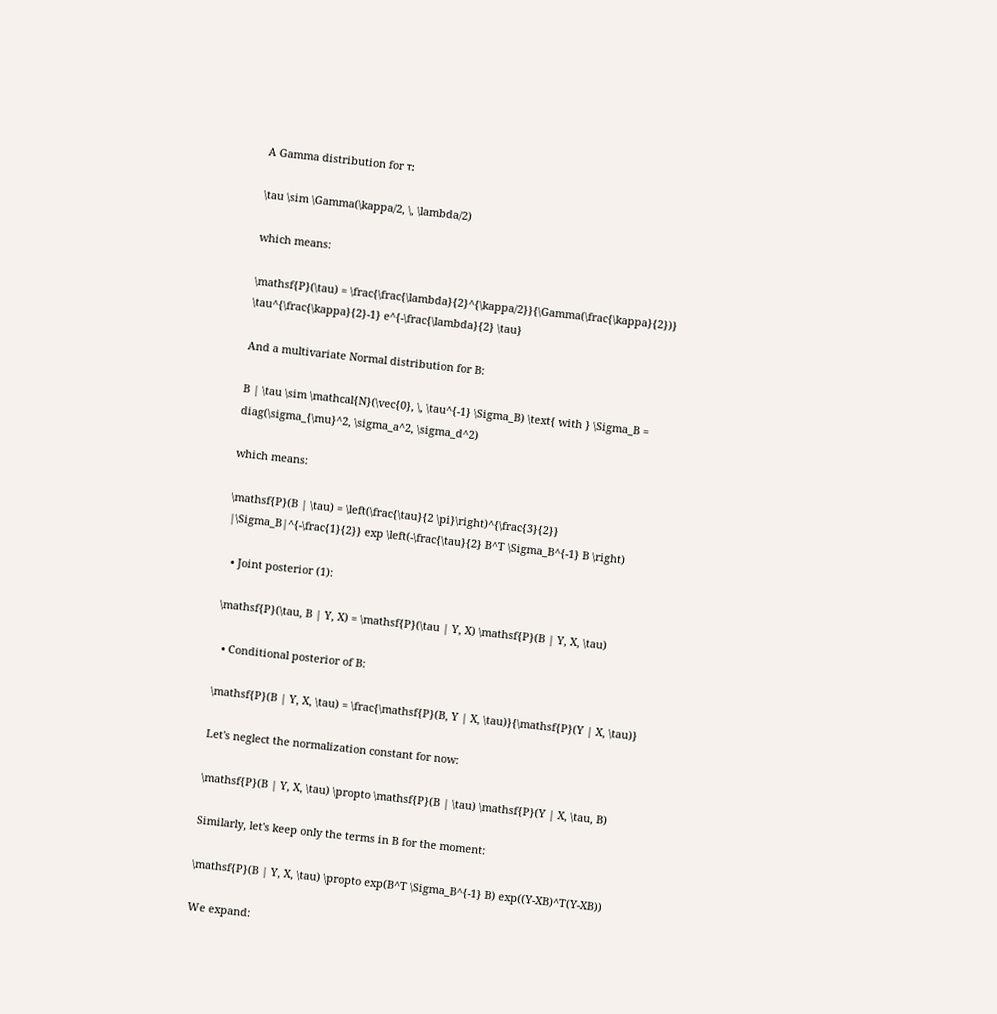A Gamma distribution for τ:

\tau \sim \Gamma(\kappa/2, \, \lambda/2)

which means:

\mathsf{P}(\tau) = \frac{\frac{\lambda}{2}^{\kappa/2}}{\Gamma(\frac{\kappa}{2})} \tau^{\frac{\kappa}{2}-1} e^{-\frac{\lambda}{2} \tau}

And a multivariate Normal distribution for B:

B | \tau \sim \mathcal{N}(\vec{0}, \, \tau^{-1} \Sigma_B) \text{ with } \Sigma_B = diag(\sigma_{\mu}^2, \sigma_a^2, \sigma_d^2)

which means:

\mathsf{P}(B | \tau) = \left(\frac{\tau}{2 \pi}\right)^{\frac{3}{2}} |\Sigma_B|^{-\frac{1}{2}} exp \left(-\frac{\tau}{2} B^T \Sigma_B^{-1} B \right)

  • Joint posterior (1):

\mathsf{P}(\tau, B | Y, X) = \mathsf{P}(\tau | Y, X) \mathsf{P}(B | Y, X, \tau)

  • Conditional posterior of B:

\mathsf{P}(B | Y, X, \tau) = \frac{\mathsf{P}(B, Y | X, \tau)}{\mathsf{P}(Y | X, \tau)}

Let's neglect the normalization constant for now:

\mathsf{P}(B | Y, X, \tau) \propto \mathsf{P}(B | \tau) \mathsf{P}(Y | X, \tau, B)

Similarly, let's keep only the terms in B for the moment:

\mathsf{P}(B | Y, X, \tau) \propto exp(B^T \Sigma_B^{-1} B) exp((Y-XB)^T(Y-XB))

We expand: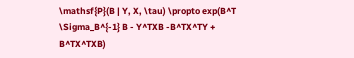\mathsf{P}(B | Y, X, \tau) \propto exp(B^T \Sigma_B^{-1} B - Y^TXB -B^TX^TY + B^TX^TXB)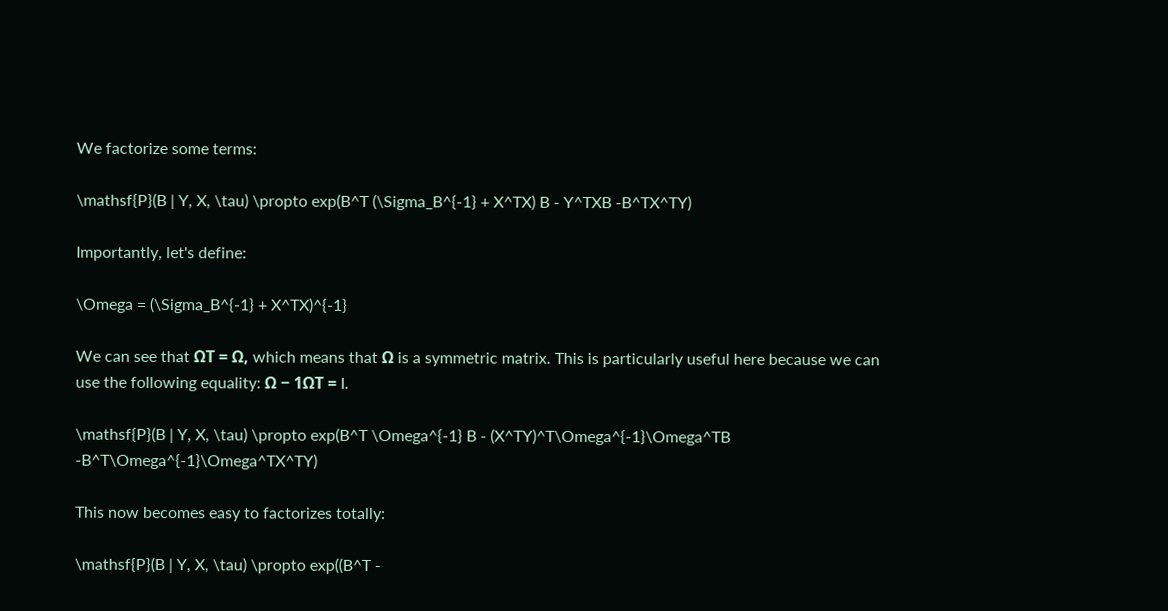We factorize some terms:

\mathsf{P}(B | Y, X, \tau) \propto exp(B^T (\Sigma_B^{-1} + X^TX) B - Y^TXB -B^TX^TY)

Importantly, let's define:

\Omega = (\Sigma_B^{-1} + X^TX)^{-1}

We can see that ΩT = Ω, which means that Ω is a symmetric matrix. This is particularly useful here because we can use the following equality: Ω − 1ΩT = I.

\mathsf{P}(B | Y, X, \tau) \propto exp(B^T \Omega^{-1} B - (X^TY)^T\Omega^{-1}\Omega^TB -B^T\Omega^{-1}\Omega^TX^TY)

This now becomes easy to factorizes totally:

\mathsf{P}(B | Y, X, \tau) \propto exp((B^T -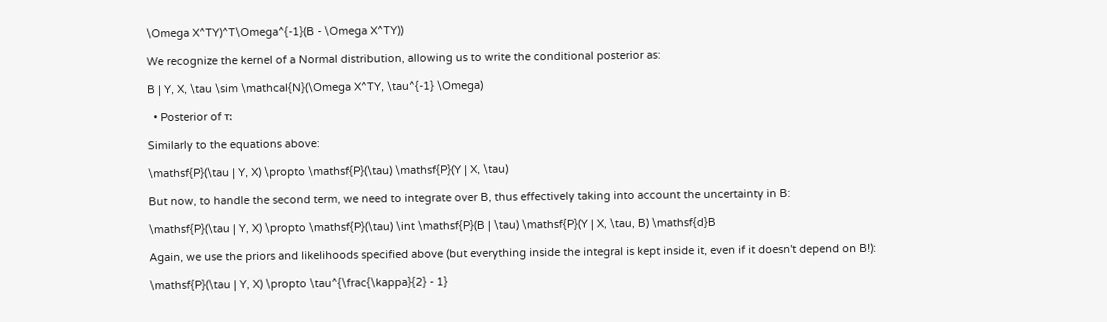\Omega X^TY)^T\Omega^{-1}(B - \Omega X^TY))

We recognize the kernel of a Normal distribution, allowing us to write the conditional posterior as:

B | Y, X, \tau \sim \mathcal{N}(\Omega X^TY, \tau^{-1} \Omega)

  • Posterior of τ:

Similarly to the equations above:

\mathsf{P}(\tau | Y, X) \propto \mathsf{P}(\tau) \mathsf{P}(Y | X, \tau)

But now, to handle the second term, we need to integrate over B, thus effectively taking into account the uncertainty in B:

\mathsf{P}(\tau | Y, X) \propto \mathsf{P}(\tau) \int \mathsf{P}(B | \tau) \mathsf{P}(Y | X, \tau, B) \mathsf{d}B

Again, we use the priors and likelihoods specified above (but everything inside the integral is kept inside it, even if it doesn't depend on B!):

\mathsf{P}(\tau | Y, X) \propto \tau^{\frac{\kappa}{2} - 1}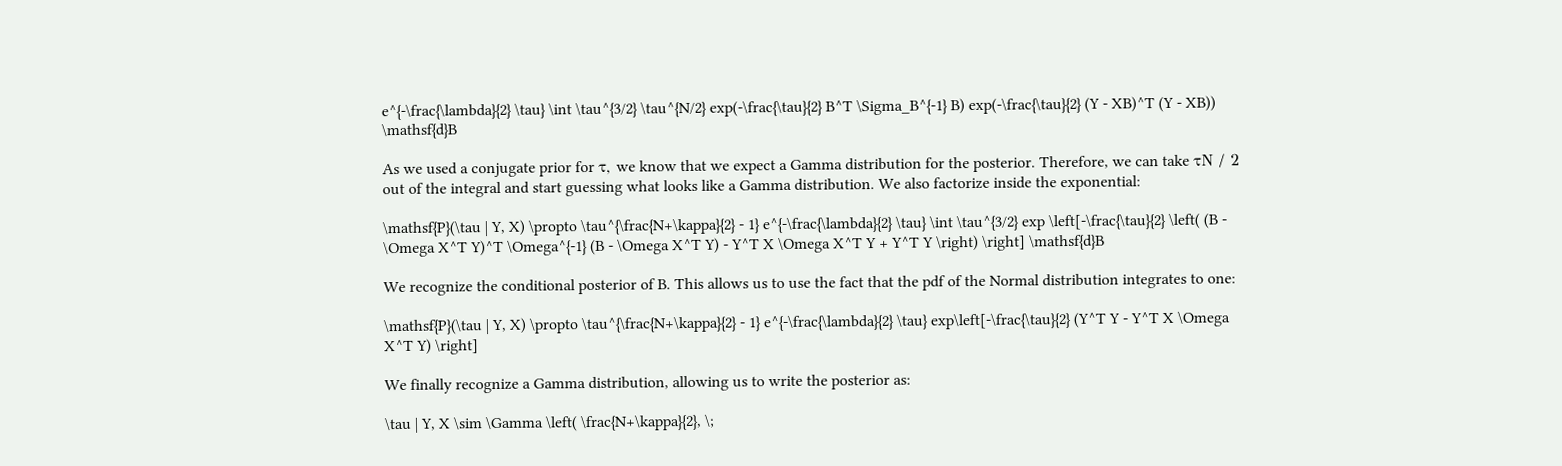e^{-\frac{\lambda}{2} \tau} \int \tau^{3/2} \tau^{N/2} exp(-\frac{\tau}{2} B^T \Sigma_B^{-1} B) exp(-\frac{\tau}{2} (Y - XB)^T (Y - XB)) \mathsf{d}B

As we used a conjugate prior for τ, we know that we expect a Gamma distribution for the posterior. Therefore, we can take τN / 2 out of the integral and start guessing what looks like a Gamma distribution. We also factorize inside the exponential:

\mathsf{P}(\tau | Y, X) \propto \tau^{\frac{N+\kappa}{2} - 1} e^{-\frac{\lambda}{2} \tau} \int \tau^{3/2} exp \left[-\frac{\tau}{2} \left( (B - \Omega X^T Y)^T \Omega^{-1} (B - \Omega X^T Y) - Y^T X \Omega X^T Y + Y^T Y \right) \right] \mathsf{d}B

We recognize the conditional posterior of B. This allows us to use the fact that the pdf of the Normal distribution integrates to one:

\mathsf{P}(\tau | Y, X) \propto \tau^{\frac{N+\kappa}{2} - 1} e^{-\frac{\lambda}{2} \tau} exp\left[-\frac{\tau}{2} (Y^T Y - Y^T X \Omega X^T Y) \right]

We finally recognize a Gamma distribution, allowing us to write the posterior as:

\tau | Y, X \sim \Gamma \left( \frac{N+\kappa}{2}, \;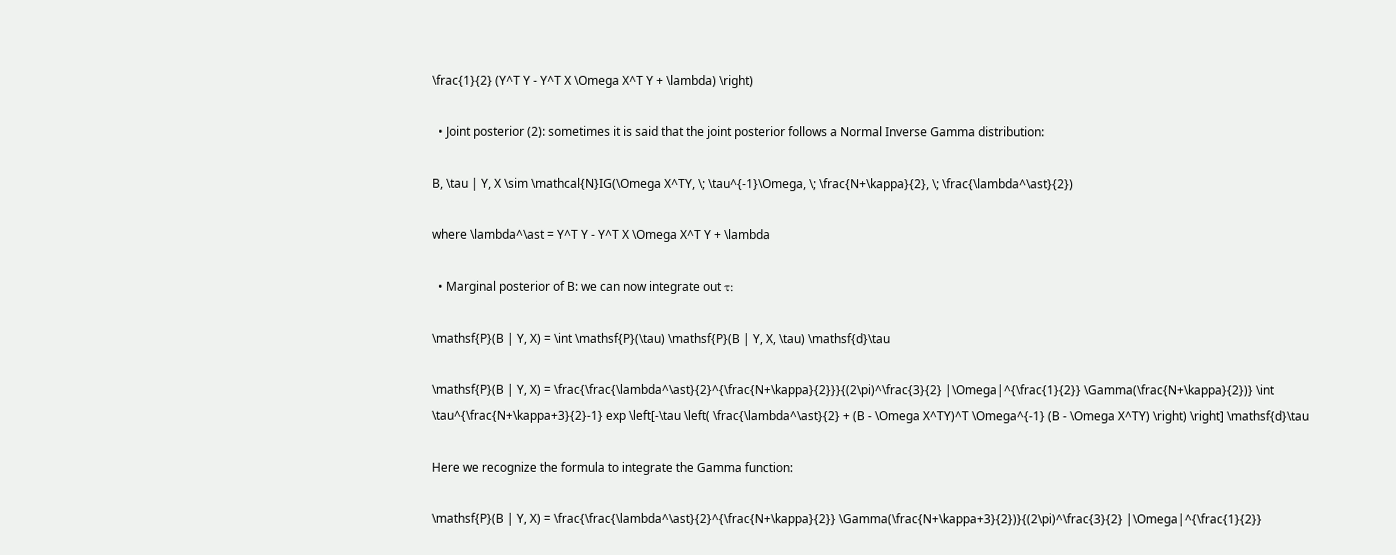\frac{1}{2} (Y^T Y - Y^T X \Omega X^T Y + \lambda) \right)

  • Joint posterior (2): sometimes it is said that the joint posterior follows a Normal Inverse Gamma distribution:

B, \tau | Y, X \sim \mathcal{N}IG(\Omega X^TY, \; \tau^{-1}\Omega, \; \frac{N+\kappa}{2}, \; \frac{\lambda^\ast}{2})

where \lambda^\ast = Y^T Y - Y^T X \Omega X^T Y + \lambda

  • Marginal posterior of B: we can now integrate out τ:

\mathsf{P}(B | Y, X) = \int \mathsf{P}(\tau) \mathsf{P}(B | Y, X, \tau) \mathsf{d}\tau

\mathsf{P}(B | Y, X) = \frac{\frac{\lambda^\ast}{2}^{\frac{N+\kappa}{2}}}{(2\pi)^\frac{3}{2} |\Omega|^{\frac{1}{2}} \Gamma(\frac{N+\kappa}{2})} \int \tau^{\frac{N+\kappa+3}{2}-1} exp \left[-\tau \left( \frac{\lambda^\ast}{2} + (B - \Omega X^TY)^T \Omega^{-1} (B - \Omega X^TY) \right) \right] \mathsf{d}\tau

Here we recognize the formula to integrate the Gamma function:

\mathsf{P}(B | Y, X) = \frac{\frac{\lambda^\ast}{2}^{\frac{N+\kappa}{2}} \Gamma(\frac{N+\kappa+3}{2})}{(2\pi)^\frac{3}{2} |\Omega|^{\frac{1}{2}}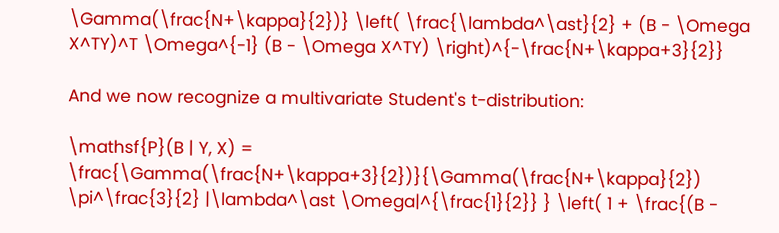\Gamma(\frac{N+\kappa}{2})} \left( \frac{\lambda^\ast}{2} + (B - \Omega X^TY)^T \Omega^{-1} (B - \Omega X^TY) \right)^{-\frac{N+\kappa+3}{2}}

And we now recognize a multivariate Student's t-distribution:

\mathsf{P}(B | Y, X) = \frac{\Gamma(\frac{N+\kappa+3}{2})}{\Gamma(\frac{N+\kappa}{2}) \pi^\frac{3}{2} |\lambda^\ast \Omega|^{\frac{1}{2}} } \left( 1 + \frac{(B -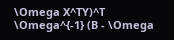\Omega X^TY)^T \Omega^{-1} (B - \Omega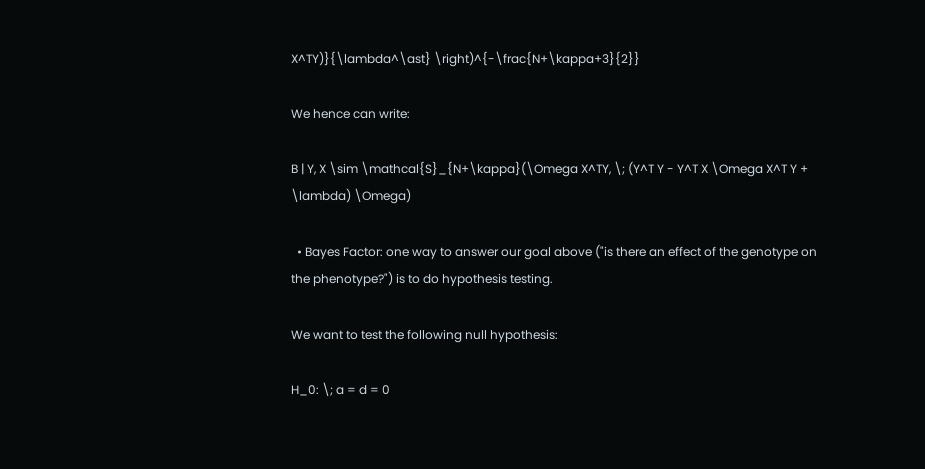X^TY)}{\lambda^\ast} \right)^{-\frac{N+\kappa+3}{2}}

We hence can write:

B | Y, X \sim \mathcal{S}_{N+\kappa}(\Omega X^TY, \; (Y^T Y - Y^T X \Omega X^T Y + \lambda) \Omega)

  • Bayes Factor: one way to answer our goal above ("is there an effect of the genotype on the phenotype?") is to do hypothesis testing.

We want to test the following null hypothesis:

H_0: \; a = d = 0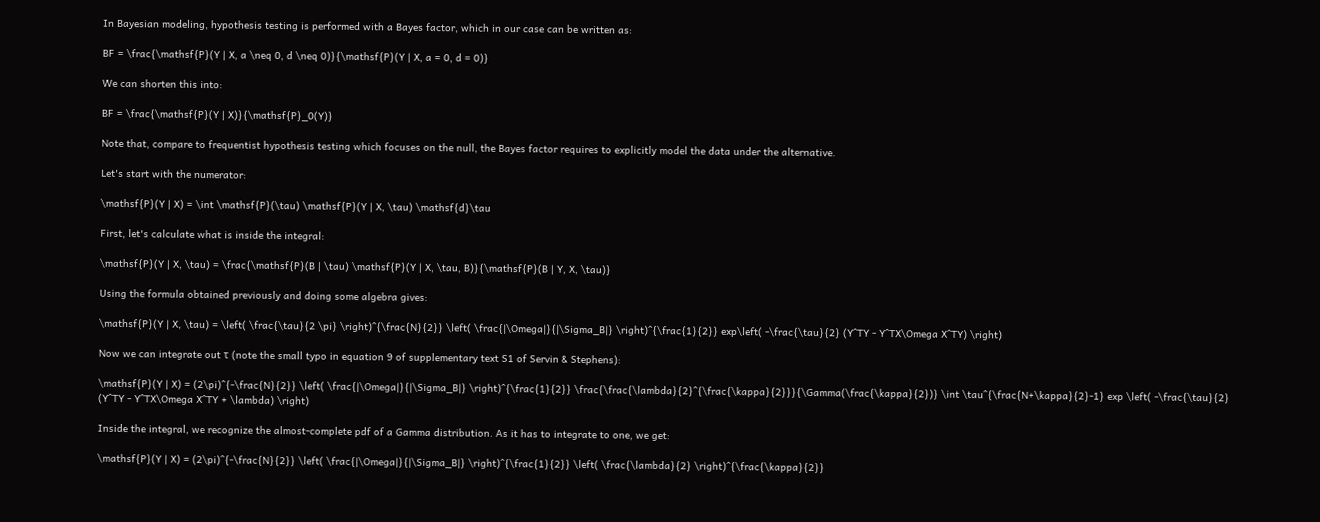In Bayesian modeling, hypothesis testing is performed with a Bayes factor, which in our case can be written as:

BF = \frac{\mathsf{P}(Y | X, a \neq 0, d \neq 0)}{\mathsf{P}(Y | X, a = 0, d = 0)}

We can shorten this into:

BF = \frac{\mathsf{P}(Y | X)}{\mathsf{P}_0(Y)}

Note that, compare to frequentist hypothesis testing which focuses on the null, the Bayes factor requires to explicitly model the data under the alternative.

Let's start with the numerator:

\mathsf{P}(Y | X) = \int \mathsf{P}(\tau) \mathsf{P}(Y | X, \tau) \mathsf{d}\tau

First, let's calculate what is inside the integral:

\mathsf{P}(Y | X, \tau) = \frac{\mathsf{P}(B | \tau) \mathsf{P}(Y | X, \tau, B)}{\mathsf{P}(B | Y, X, \tau)}

Using the formula obtained previously and doing some algebra gives:

\mathsf{P}(Y | X, \tau) = \left( \frac{\tau}{2 \pi} \right)^{\frac{N}{2}} \left( \frac{|\Omega|}{|\Sigma_B|} \right)^{\frac{1}{2}} exp\left( -\frac{\tau}{2} (Y^TY - Y^TX\Omega X^TY) \right)

Now we can integrate out τ (note the small typo in equation 9 of supplementary text S1 of Servin & Stephens):

\mathsf{P}(Y | X) = (2\pi)^{-\frac{N}{2}} \left( \frac{|\Omega|}{|\Sigma_B|} \right)^{\frac{1}{2}} \frac{\frac{\lambda}{2}^{\frac{\kappa}{2}}}{\Gamma(\frac{\kappa}{2})} \int \tau^{\frac{N+\kappa}{2}-1} exp \left( -\frac{\tau}{2} (Y^TY - Y^TX\Omega X^TY + \lambda) \right)

Inside the integral, we recognize the almost-complete pdf of a Gamma distribution. As it has to integrate to one, we get:

\mathsf{P}(Y | X) = (2\pi)^{-\frac{N}{2}} \left( \frac{|\Omega|}{|\Sigma_B|} \right)^{\frac{1}{2}} \left( \frac{\lambda}{2} \right)^{\frac{\kappa}{2}}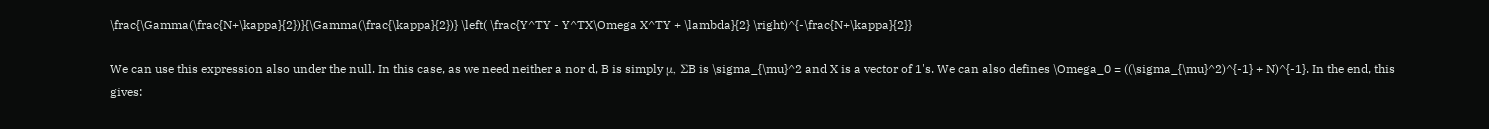\frac{\Gamma(\frac{N+\kappa}{2})}{\Gamma(\frac{\kappa}{2})} \left( \frac{Y^TY - Y^TX\Omega X^TY + \lambda}{2} \right)^{-\frac{N+\kappa}{2}}

We can use this expression also under the null. In this case, as we need neither a nor d, B is simply μ, ΣB is \sigma_{\mu}^2 and X is a vector of 1's. We can also defines \Omega_0 = ((\sigma_{\mu}^2)^{-1} + N)^{-1}. In the end, this gives: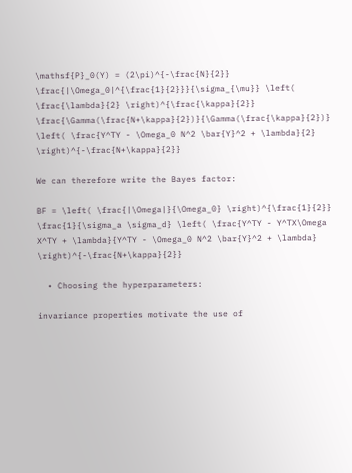\mathsf{P}_0(Y) = (2\pi)^{-\frac{N}{2}} \frac{|\Omega_0|^{\frac{1}{2}}}{\sigma_{\mu}} \left( \frac{\lambda}{2} \right)^{\frac{\kappa}{2}} \frac{\Gamma(\frac{N+\kappa}{2})}{\Gamma(\frac{\kappa}{2})} \left( \frac{Y^TY - \Omega_0 N^2 \bar{Y}^2 + \lambda}{2} \right)^{-\frac{N+\kappa}{2}}

We can therefore write the Bayes factor:

BF = \left( \frac{|\Omega|}{\Omega_0} \right)^{\frac{1}{2}} \frac{1}{\sigma_a \sigma_d} \left( \frac{Y^TY - Y^TX\Omega X^TY + \lambda}{Y^TY - \Omega_0 N^2 \bar{Y}^2 + \lambda} \right)^{-\frac{N+\kappa}{2}}

  • Choosing the hyperparameters:

invariance properties motivate the use of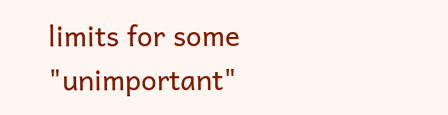limits for some "unimportant"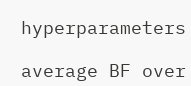hyperparameters

average BF over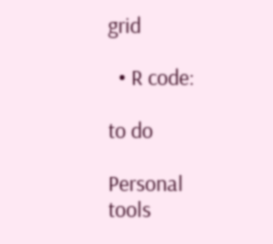grid

  • R code:

to do

Personal tools